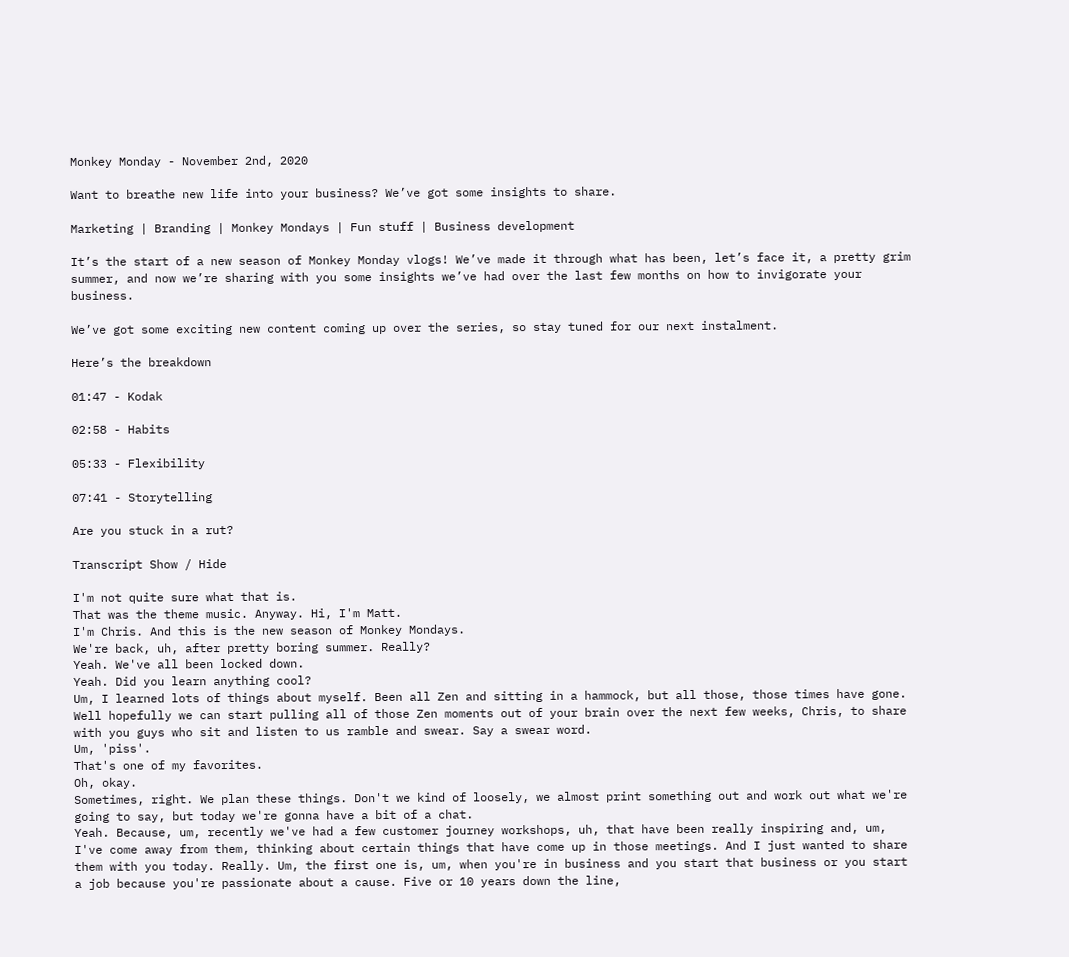Monkey Monday - November 2nd, 2020

Want to breathe new life into your business? We’ve got some insights to share.

Marketing | Branding | Monkey Mondays | Fun stuff | Business development

It’s the start of a new season of Monkey Monday vlogs! We’ve made it through what has been, let’s face it, a pretty grim summer, and now we’re sharing with you some insights we’ve had over the last few months on how to invigorate your business.

We’ve got some exciting new content coming up over the series, so stay tuned for our next instalment.

Here’s the breakdown

01:47 - Kodak

02:58 - Habits

05:33 - Flexibility

07:41 - Storytelling

Are you stuck in a rut?

Transcript Show / Hide

I'm not quite sure what that is.
That was the theme music. Anyway. Hi, I'm Matt.
I'm Chris. And this is the new season of Monkey Mondays.
We're back, uh, after pretty boring summer. Really?
Yeah. We've all been locked down.
Yeah. Did you learn anything cool?
Um, I learned lots of things about myself. Been all Zen and sitting in a hammock, but all those, those times have gone.
Well hopefully we can start pulling all of those Zen moments out of your brain over the next few weeks, Chris, to share with you guys who sit and listen to us ramble and swear. Say a swear word.
Um, 'piss'.
That's one of my favorites.
Oh, okay.
Sometimes, right. We plan these things. Don't we kind of loosely, we almost print something out and work out what we're going to say, but today we're gonna have a bit of a chat.
Yeah. Because, um, recently we've had a few customer journey workshops, uh, that have been really inspiring and, um, I've come away from them, thinking about certain things that have come up in those meetings. And I just wanted to share them with you today. Really. Um, the first one is, um, when you're in business and you start that business or you start a job because you're passionate about a cause. Five or 10 years down the line,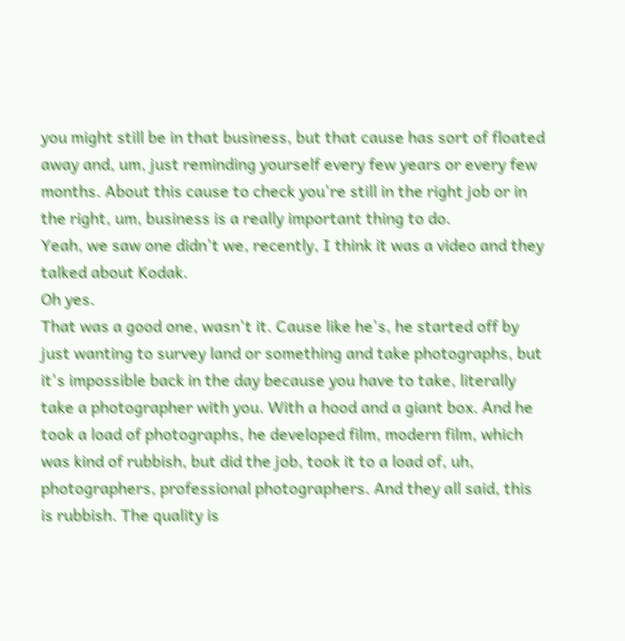you might still be in that business, but that cause has sort of floated away and, um, just reminding yourself every few years or every few months. About this cause to check you're still in the right job or in the right, um, business is a really important thing to do.
Yeah, we saw one didn't we, recently, I think it was a video and they talked about Kodak.
Oh yes.
That was a good one, wasn't it. Cause like he's, he started off by just wanting to survey land or something and take photographs, but it's impossible back in the day because you have to take, literally take a photographer with you. With a hood and a giant box. And he took a load of photographs, he developed film, modern film, which was kind of rubbish, but did the job, took it to a load of, uh, photographers, professional photographers. And they all said, this is rubbish. The quality is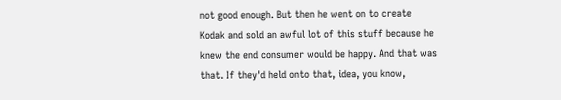not good enough. But then he went on to create Kodak and sold an awful lot of this stuff because he knew the end consumer would be happy. And that was that. If they'd held onto that, idea, you know,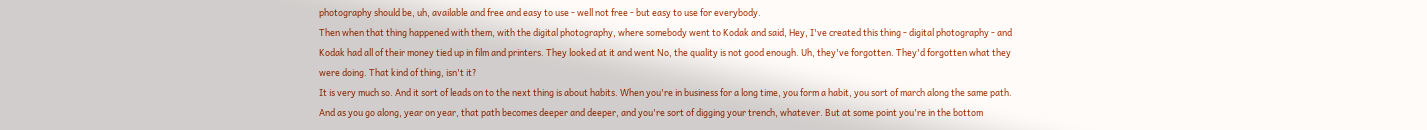photography should be, uh, available and free and easy to use - well not free - but easy to use for everybody.
Then when that thing happened with them, with the digital photography, where somebody went to Kodak and said, Hey, I've created this thing - digital photography - and Kodak had all of their money tied up in film and printers. They looked at it and went No, the quality is not good enough. Uh, they've forgotten. They'd forgotten what they were doing. That kind of thing, isn't it?
It is very much so. And it sort of leads on to the next thing is about habits. When you're in business for a long time, you form a habit, you sort of march along the same path. And as you go along, year on year, that path becomes deeper and deeper, and you're sort of digging your trench, whatever. But at some point you're in the bottom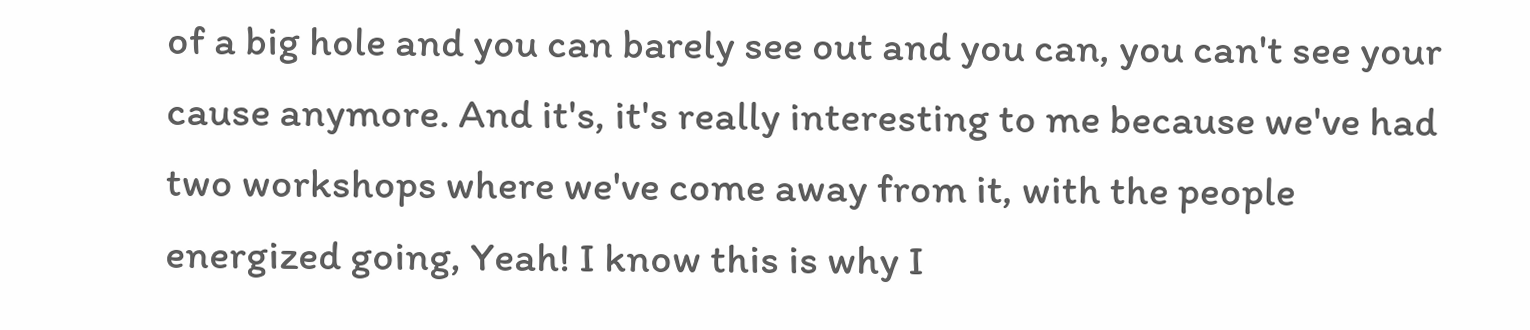of a big hole and you can barely see out and you can, you can't see your cause anymore. And it's, it's really interesting to me because we've had two workshops where we've come away from it, with the people energized going, Yeah! I know this is why I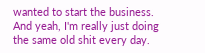wanted to start the business. And yeah, I'm really just doing the same old shit every day.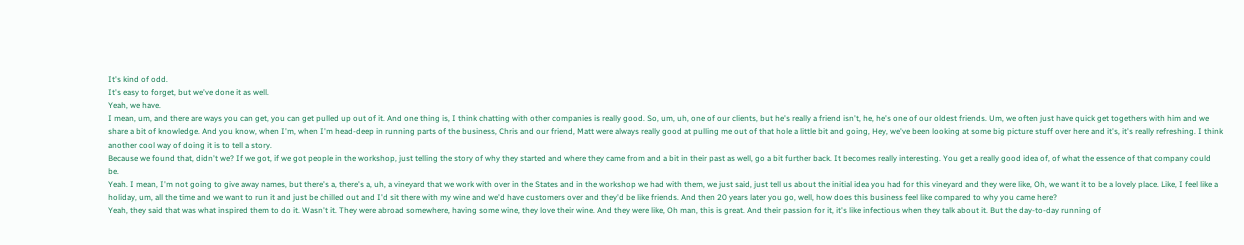It's kind of odd.
It's easy to forget, but we've done it as well.
Yeah, we have.
I mean, um, and there are ways you can get, you can get pulled up out of it. And one thing is, I think chatting with other companies is really good. So, um, uh, one of our clients, but he's really a friend isn't, he, he's one of our oldest friends. Um, we often just have quick get togethers with him and we share a bit of knowledge. And you know, when I'm, when I'm head-deep in running parts of the business, Chris and our friend, Matt were always really good at pulling me out of that hole a little bit and going, Hey, we've been looking at some big picture stuff over here and it's, it's really refreshing. I think another cool way of doing it is to tell a story.
Because we found that, didn't we? If we got, if we got people in the workshop, just telling the story of why they started and where they came from and a bit in their past as well, go a bit further back. It becomes really interesting. You get a really good idea of, of what the essence of that company could be.
Yeah. I mean, I'm not going to give away names, but there's a, there's a, uh, a vineyard that we work with over in the States and in the workshop we had with them, we just said, just tell us about the initial idea you had for this vineyard and they were like, Oh, we want it to be a lovely place. Like, I feel like a holiday, um, all the time and we want to run it and just be chilled out and I'd sit there with my wine and we'd have customers over and they'd be like friends. And then 20 years later you go, well, how does this business feel like compared to why you came here?
Yeah, they said that was what inspired them to do it. Wasn't it. They were abroad somewhere, having some wine, they love their wine. And they were like, Oh man, this is great. And their passion for it, it's like infectious when they talk about it. But the day-to-day running of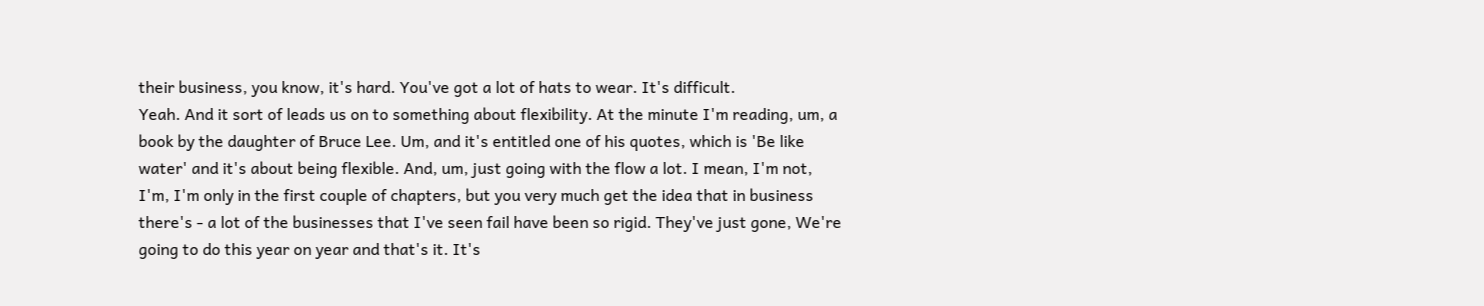their business, you know, it's hard. You've got a lot of hats to wear. It's difficult.
Yeah. And it sort of leads us on to something about flexibility. At the minute I'm reading, um, a book by the daughter of Bruce Lee. Um, and it's entitled one of his quotes, which is 'Be like water' and it's about being flexible. And, um, just going with the flow a lot. I mean, I'm not, I'm, I'm only in the first couple of chapters, but you very much get the idea that in business there's - a lot of the businesses that I've seen fail have been so rigid. They've just gone, We're going to do this year on year and that's it. It's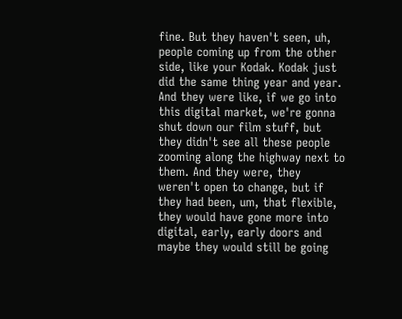fine. But they haven't seen, uh, people coming up from the other side, like your Kodak. Kodak just did the same thing year and year. And they were like, if we go into this digital market, we're gonna shut down our film stuff, but they didn't see all these people zooming along the highway next to them. And they were, they weren't open to change, but if they had been, um, that flexible, they would have gone more into digital, early, early doors and maybe they would still be going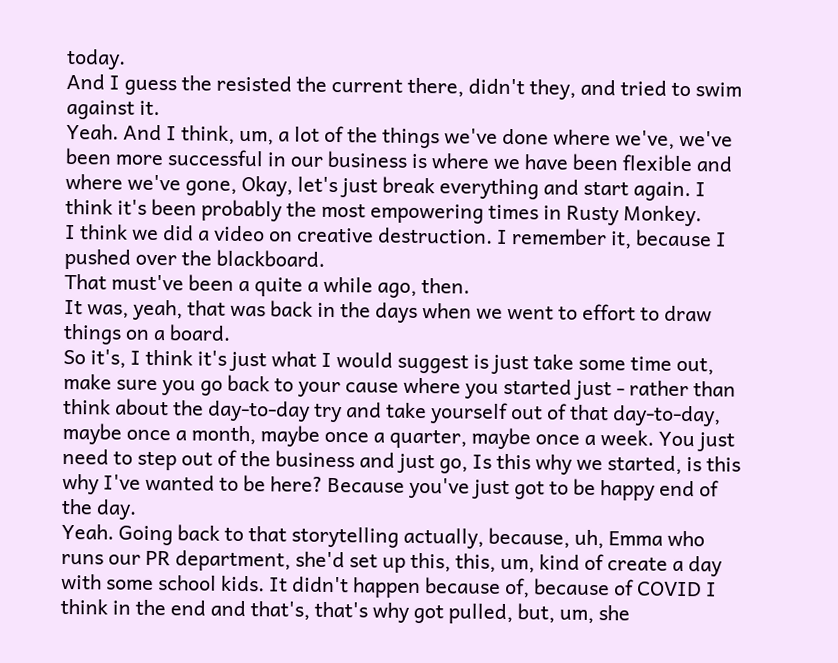today.
And I guess the resisted the current there, didn't they, and tried to swim against it.
Yeah. And I think, um, a lot of the things we've done where we've, we've been more successful in our business is where we have been flexible and where we've gone, Okay, let's just break everything and start again. I think it's been probably the most empowering times in Rusty Monkey.
I think we did a video on creative destruction. I remember it, because I pushed over the blackboard.
That must've been a quite a while ago, then.
It was, yeah, that was back in the days when we went to effort to draw things on a board.
So it's, I think it's just what I would suggest is just take some time out, make sure you go back to your cause where you started just - rather than think about the day-to-day try and take yourself out of that day-to-day, maybe once a month, maybe once a quarter, maybe once a week. You just need to step out of the business and just go, Is this why we started, is this why I've wanted to be here? Because you've just got to be happy end of the day.
Yeah. Going back to that storytelling actually, because, uh, Emma who runs our PR department, she'd set up this, this, um, kind of create a day with some school kids. It didn't happen because of, because of COVID I think in the end and that's, that's why got pulled, but, um, she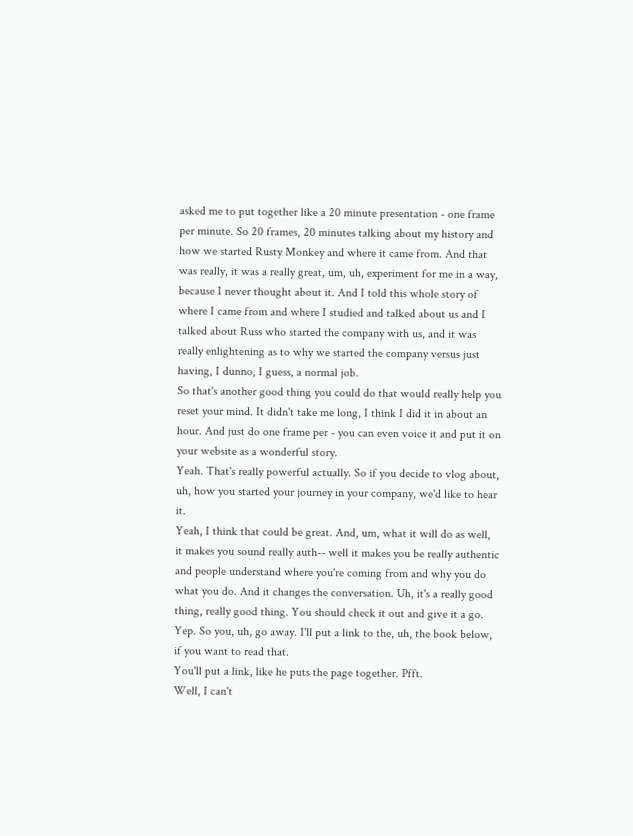asked me to put together like a 20 minute presentation - one frame per minute. So 20 frames, 20 minutes talking about my history and how we started Rusty Monkey and where it came from. And that was really, it was a really great, um, uh, experiment for me in a way, because I never thought about it. And I told this whole story of where I came from and where I studied and talked about us and I talked about Russ who started the company with us, and it was really enlightening as to why we started the company versus just having, I dunno, I guess, a normal job.
So that's another good thing you could do that would really help you reset your mind. It didn't take me long, I think I did it in about an hour. And just do one frame per - you can even voice it and put it on your website as a wonderful story.
Yeah. That's really powerful actually. So if you decide to vlog about, uh, how you started your journey in your company, we'd like to hear it.
Yeah, I think that could be great. And, um, what it will do as well, it makes you sound really auth-- well it makes you be really authentic and people understand where you're coming from and why you do what you do. And it changes the conversation. Uh, it's a really good thing, really good thing. You should check it out and give it a go.
Yep. So you, uh, go away. I'll put a link to the, uh, the book below, if you want to read that.
You'll put a link, like he puts the page together. Pfft.
Well, I can't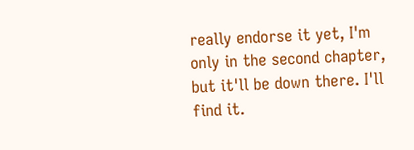really endorse it yet, I'm only in the second chapter, but it'll be down there. I'll find it.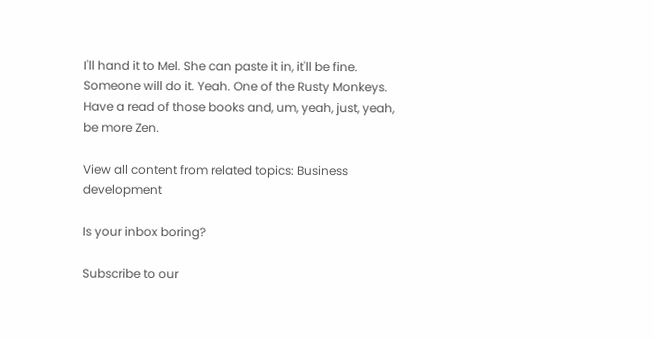I'll hand it to Mel. She can paste it in, it'll be fine.
Someone will do it. Yeah. One of the Rusty Monkeys.
Have a read of those books and, um, yeah, just, yeah, be more Zen.

View all content from related topics: Business development

Is your inbox boring?

Subscribe to our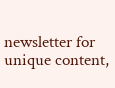newsletter for unique content,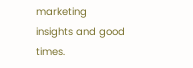marketing insights and good times.